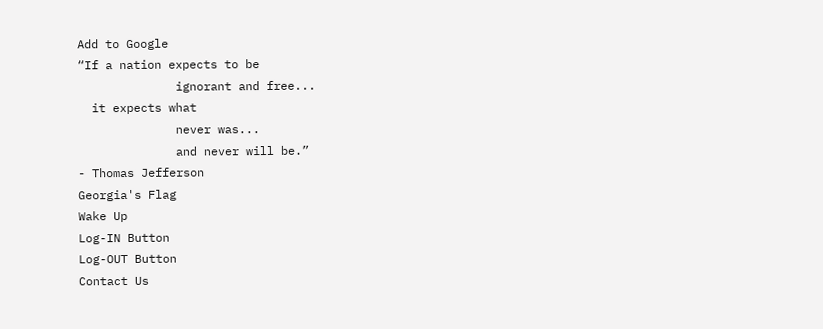Add to Google
“If a nation expects to be
              ignorant and free...
  it expects what
              never was...
              and never will be.”
- Thomas Jefferson
Georgia's Flag
Wake Up
Log-IN Button
Log-OUT Button
Contact Us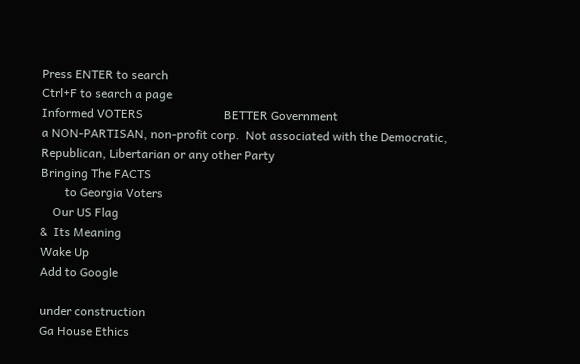Press ENTER to search
Ctrl+F to search a page
Informed VOTERS                           BETTER Government
a NON-PARTISAN, non-profit corp.  Not associated with the Democratic, Republican, Libertarian or any other Party
Bringing The FACTS
        to Georgia Voters
    Our US Flag
&  Its Meaning
Wake Up
Add to Google

under construction
Ga House Ethics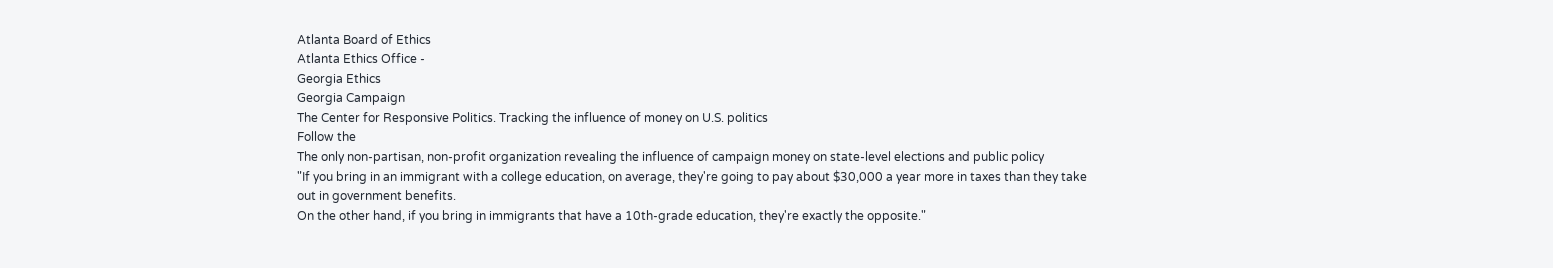Atlanta Board of Ethics
Atlanta Ethics Office -
Georgia Ethics
Georgia Campaign
The Center for Responsive Politics. Tracking the influence of money on U.S. politics
Follow the
The only non-partisan, non-profit organization revealing the influence of campaign money on state-level elections and public policy
"If you bring in an immigrant with a college education, on average, they're going to pay about $30,000 a year more in taxes than they take out in government benefits.
On the other hand, if you bring in immigrants that have a 10th-grade education, they're exactly the opposite."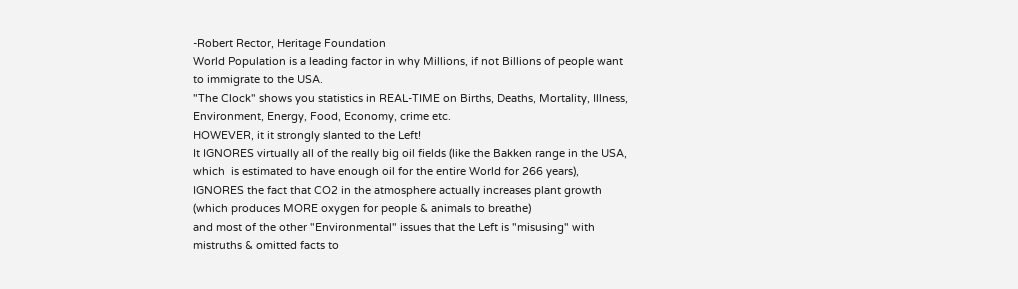-Robert Rector, Heritage Foundation
World Population is a leading factor in why Millions, if not Billions of people want to immigrate to the USA.
"The Clock" shows you statistics in REAL-TIME on Births, Deaths, Mortality, Illness, Environment, Energy, Food, Economy, crime etc.
HOWEVER, it it strongly slanted to the Left!
It IGNORES virtually all of the really big oil fields (like the Bakken range in the USA, which  is estimated to have enough oil for the entire World for 266 years),
IGNORES the fact that CO2 in the atmosphere actually increases plant growth (which produces MORE oxygen for people & animals to breathe)
and most of the other "Environmental" issues that the Left is "misusing" with mistruths & omitted facts to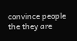convince people the they are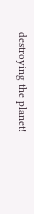destroying the planet!